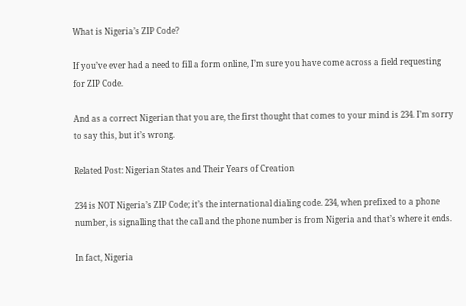What is Nigeria’s ZIP Code?

If you’ve ever had a need to fill a form online, I’m sure you have come across a field requesting for ZIP Code.

And as a correct Nigerian that you are, the first thought that comes to your mind is 234. I’m sorry to say this, but it’s wrong.

Related Post: Nigerian States and Their Years of Creation

234 is NOT Nigeria’s ZIP Code; it’s the international dialing code. 234, when prefixed to a phone number, is signalling that the call and the phone number is from Nigeria and that’s where it ends.

In fact, Nigeria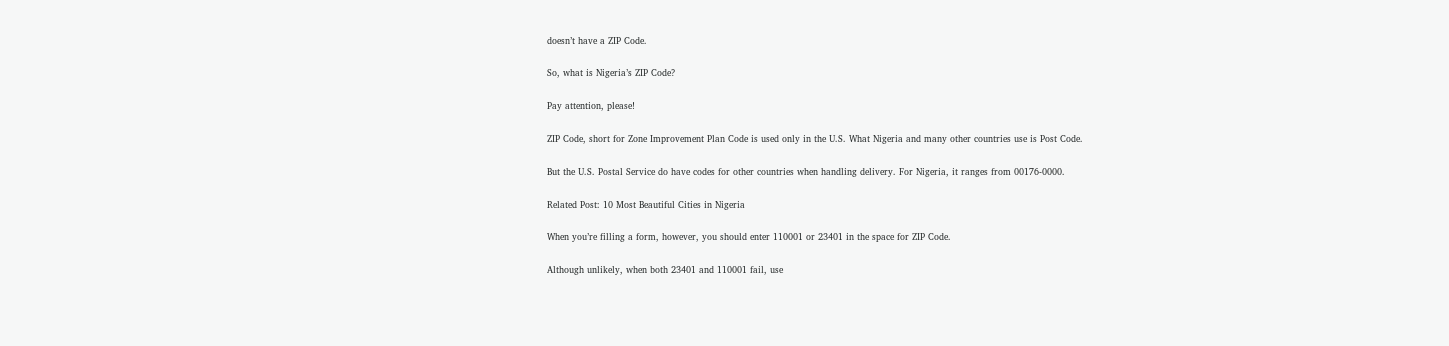doesn’t have a ZIP Code.

So, what is Nigeria’s ZIP Code?

Pay attention, please!

ZIP Code, short for Zone Improvement Plan Code is used only in the U.S. What Nigeria and many other countries use is Post Code.

But the U.S. Postal Service do have codes for other countries when handling delivery. For Nigeria, it ranges from 00176-0000.

Related Post: 10 Most Beautiful Cities in Nigeria

When you’re filling a form, however, you should enter 110001 or 23401 in the space for ZIP Code.

Although unlikely, when both 23401 and 110001 fail, use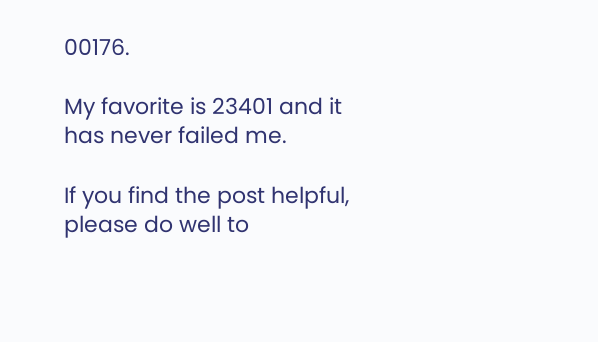00176.

My favorite is 23401 and it has never failed me.

If you find the post helpful, please do well to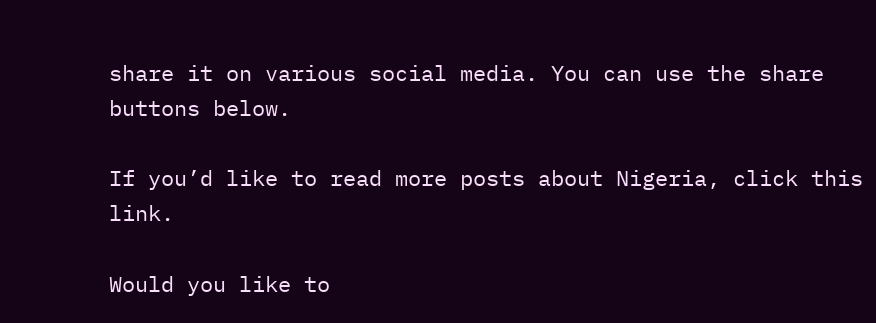share it on various social media. You can use the share buttons below.

If you’d like to read more posts about Nigeria, click this link.

Would you like to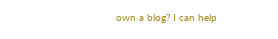own a blog? I can help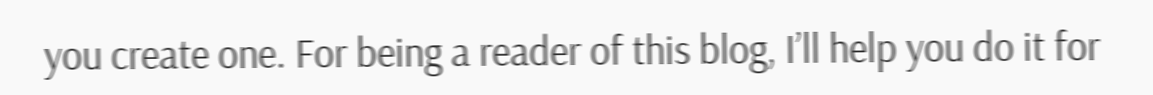you create one. For being a reader of this blog, I’ll help you do it for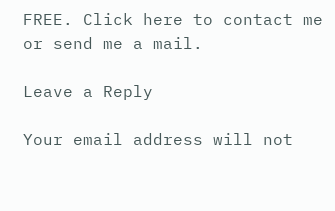FREE. Click here to contact me or send me a mail.

Leave a Reply

Your email address will not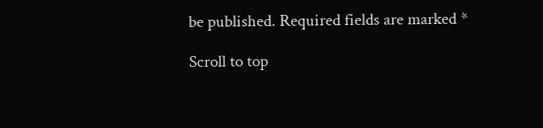be published. Required fields are marked *

Scroll to top